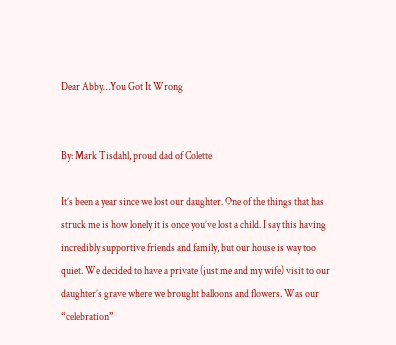Dear Abby…You Got It Wrong


By: Mark Tisdahl, proud dad of Colette

It’s been a year since we lost our daughter. One of the things that has struck me is how lonely it is once you’ve lost a child. I say this having incredibly supportive friends and family, but our house is way too quiet. We decided to have a private (just me and my wife) visit to our daughter’s grave where we brought balloons and flowers. Was our “celebration”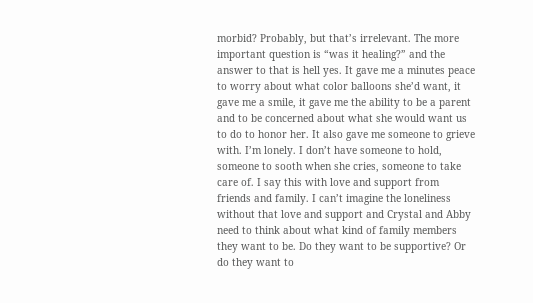morbid? Probably, but that’s irrelevant. The more important question is “was it healing?” and the answer to that is hell yes. It gave me a minutes peace to worry about what color balloons she’d want, it gave me a smile, it gave me the ability to be a parent and to be concerned about what she would want us to do to honor her. It also gave me someone to grieve with. I’m lonely. I don’t have someone to hold, someone to sooth when she cries, someone to take care of. I say this with love and support from friends and family. I can’t imagine the loneliness without that love and support and Crystal and Abby need to think about what kind of family members they want to be. Do they want to be supportive? Or do they want to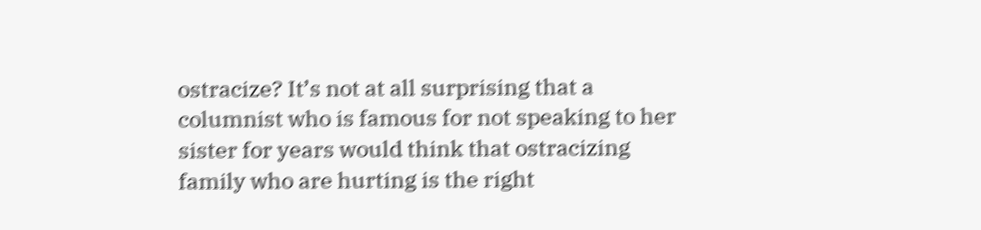ostracize? It’s not at all surprising that a columnist who is famous for not speaking to her sister for years would think that ostracizing family who are hurting is the right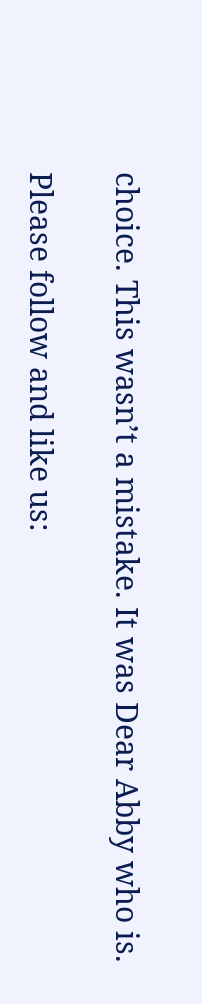choice. This wasn’t a mistake. It was Dear Abby who is.

Please follow and like us: